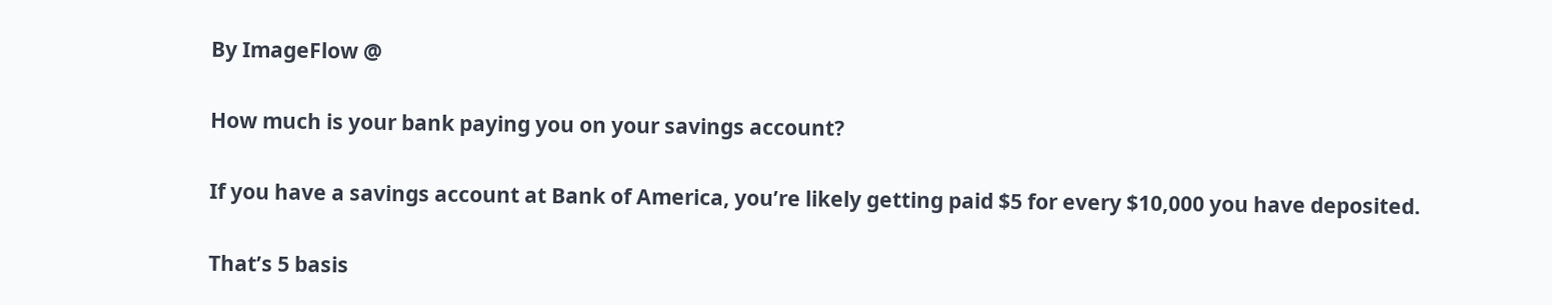By ImageFlow @

How much is your bank paying you on your savings account?

If you have a savings account at Bank of America, you’re likely getting paid $5 for every $10,000 you have deposited.

That’s 5 basis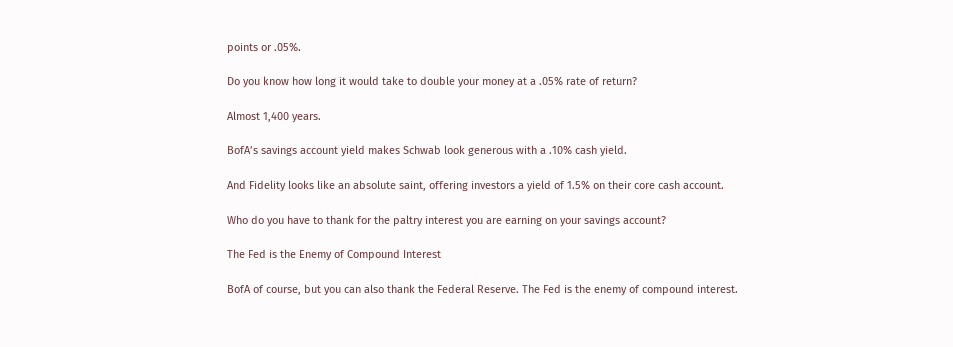points or .05%.

Do you know how long it would take to double your money at a .05% rate of return?

Almost 1,400 years.

BofA’s savings account yield makes Schwab look generous with a .10% cash yield.

And Fidelity looks like an absolute saint, offering investors a yield of 1.5% on their core cash account.

Who do you have to thank for the paltry interest you are earning on your savings account?

The Fed is the Enemy of Compound Interest

BofA of course, but you can also thank the Federal Reserve. The Fed is the enemy of compound interest.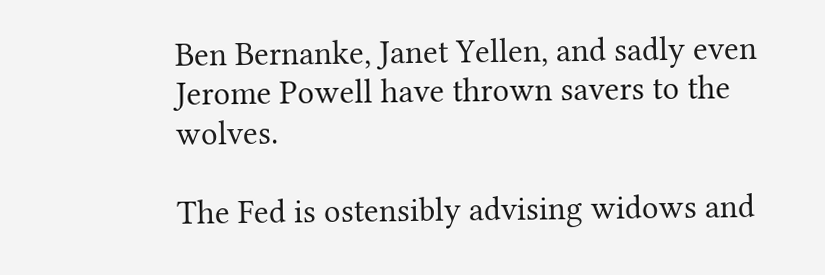Ben Bernanke, Janet Yellen, and sadly even Jerome Powell have thrown savers to the wolves.

The Fed is ostensibly advising widows and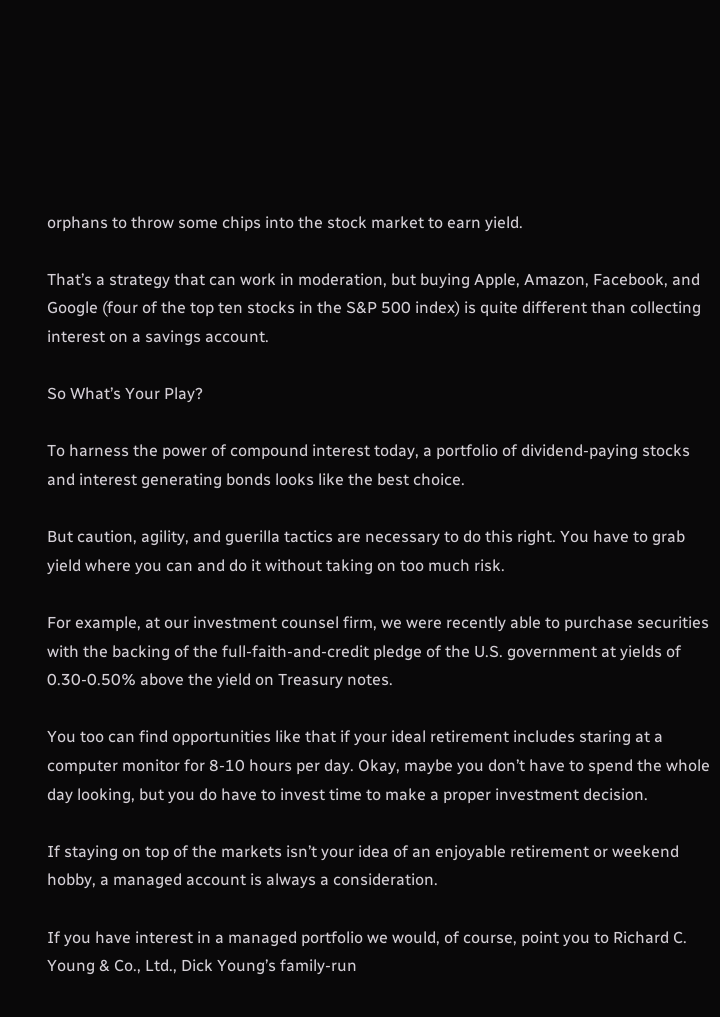orphans to throw some chips into the stock market to earn yield.

That’s a strategy that can work in moderation, but buying Apple, Amazon, Facebook, and Google (four of the top ten stocks in the S&P 500 index) is quite different than collecting interest on a savings account.

So What’s Your Play?

To harness the power of compound interest today, a portfolio of dividend-paying stocks and interest generating bonds looks like the best choice.

But caution, agility, and guerilla tactics are necessary to do this right. You have to grab yield where you can and do it without taking on too much risk.

For example, at our investment counsel firm, we were recently able to purchase securities with the backing of the full-faith-and-credit pledge of the U.S. government at yields of 0.30-0.50% above the yield on Treasury notes.

You too can find opportunities like that if your ideal retirement includes staring at a computer monitor for 8-10 hours per day. Okay, maybe you don’t have to spend the whole day looking, but you do have to invest time to make a proper investment decision.

If staying on top of the markets isn’t your idea of an enjoyable retirement or weekend hobby, a managed account is always a consideration.

If you have interest in a managed portfolio we would, of course, point you to Richard C. Young & Co., Ltd., Dick Young’s family-run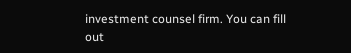investment counsel firm. You can fill out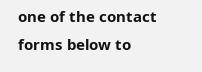one of the contact forms below to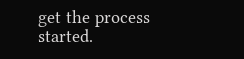get the process started.